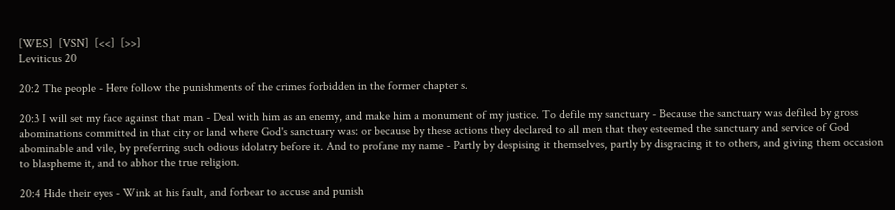[WES]  [VSN]  [<<]  [>>]
Leviticus 20

20:2 The people - Here follow the punishments of the crimes forbidden in the former chapter s.

20:3 I will set my face against that man - Deal with him as an enemy, and make him a monument of my justice. To defile my sanctuary - Because the sanctuary was defiled by gross abominations committed in that city or land where God's sanctuary was: or because by these actions they declared to all men that they esteemed the sanctuary and service of God abominable and vile, by preferring such odious idolatry before it. And to profane my name - Partly by despising it themselves, partly by disgracing it to others, and giving them occasion to blaspheme it, and to abhor the true religion.

20:4 Hide their eyes - Wink at his fault, and forbear to accuse and punish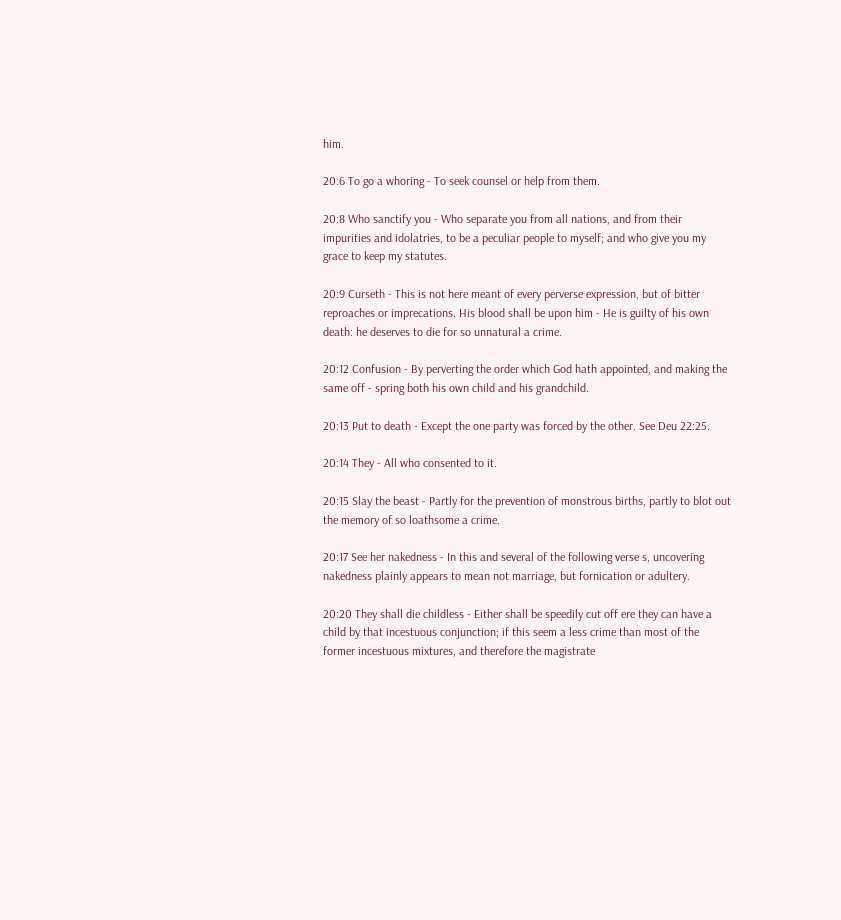him.

20:6 To go a whoring - To seek counsel or help from them.

20:8 Who sanctify you - Who separate you from all nations, and from their impurities and idolatries, to be a peculiar people to myself; and who give you my grace to keep my statutes.

20:9 Curseth - This is not here meant of every perverse expression, but of bitter reproaches or imprecations. His blood shall be upon him - He is guilty of his own death: he deserves to die for so unnatural a crime.

20:12 Confusion - By perverting the order which God hath appointed, and making the same off - spring both his own child and his grandchild.

20:13 Put to death - Except the one party was forced by the other. See Deu 22:25.

20:14 They - All who consented to it.

20:15 Slay the beast - Partly for the prevention of monstrous births, partly to blot out the memory of so loathsome a crime.

20:17 See her nakedness - In this and several of the following verse s, uncovering nakedness plainly appears to mean not marriage, but fornication or adultery.

20:20 They shall die childless - Either shall be speedily cut off ere they can have a child by that incestuous conjunction; if this seem a less crime than most of the former incestuous mixtures, and therefore the magistrate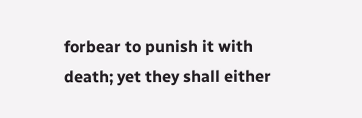forbear to punish it with death; yet they shall either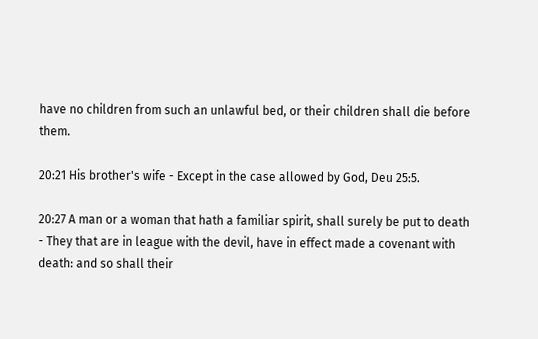have no children from such an unlawful bed, or their children shall die before them.

20:21 His brother's wife - Except in the case allowed by God, Deu 25:5.

20:27 A man or a woman that hath a familiar spirit, shall surely be put to death - They that are in league with the devil, have in effect made a covenant with death: and so shall their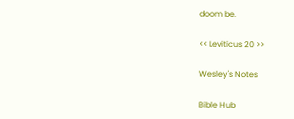doom be.

<< Leviticus 20 >>

Wesley's Notes

Bible Hub